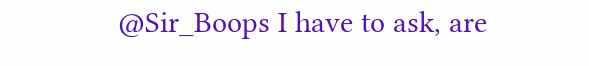@Sir_Boops I have to ask, are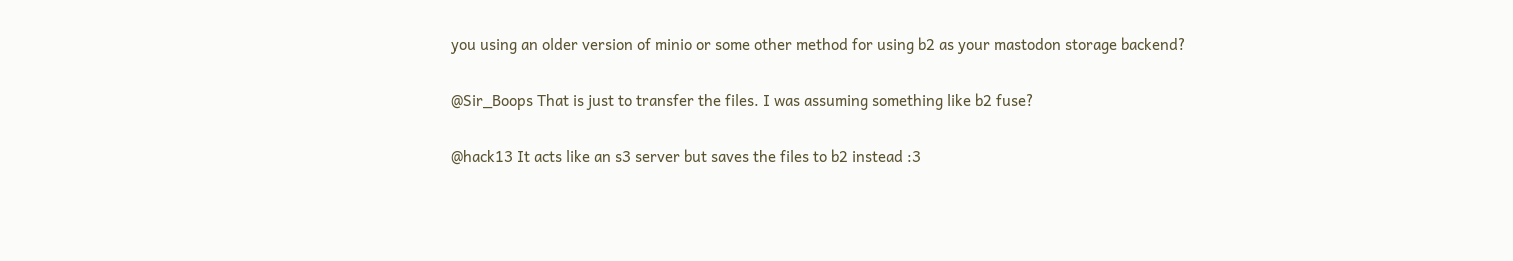you using an older version of minio or some other method for using b2 as your mastodon storage backend?

@Sir_Boops That is just to transfer the files. I was assuming something like b2 fuse?

@hack13 It acts like an s3 server but saves the files to b2 instead :3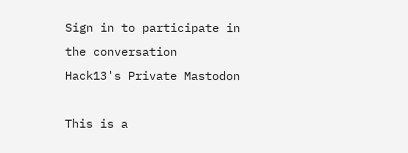Sign in to participate in the conversation
Hack13's Private Mastodon

This is a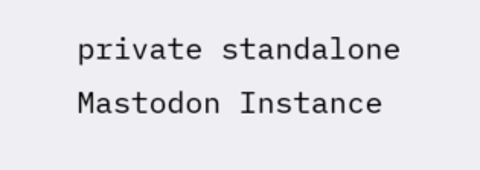private standalone Mastodon Instance